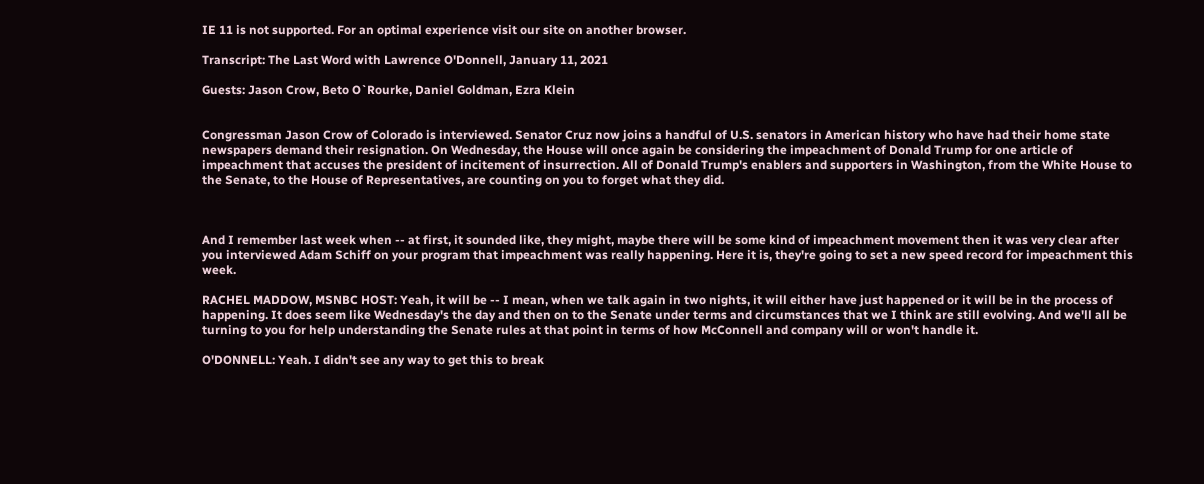IE 11 is not supported. For an optimal experience visit our site on another browser.

Transcript: The Last Word with Lawrence O'Donnell, January 11, 2021

Guests: Jason Crow, Beto O`Rourke, Daniel Goldman, Ezra Klein


Congressman Jason Crow of Colorado is interviewed. Senator Cruz now joins a handful of U.S. senators in American history who have had their home state newspapers demand their resignation. On Wednesday, the House will once again be considering the impeachment of Donald Trump for one article of impeachment that accuses the president of incitement of insurrection. All of Donald Trump's enablers and supporters in Washington, from the White House to the Senate, to the House of Representatives, are counting on you to forget what they did.



And I remember last week when -- at first, it sounded like, they might, maybe there will be some kind of impeachment movement then it was very clear after you interviewed Adam Schiff on your program that impeachment was really happening. Here it is, they're going to set a new speed record for impeachment this week.

RACHEL MADDOW, MSNBC HOST: Yeah, it will be -- I mean, when we talk again in two nights, it will either have just happened or it will be in the process of happening. It does seem like Wednesday's the day and then on to the Senate under terms and circumstances that we I think are still evolving. And we'll all be turning to you for help understanding the Senate rules at that point in terms of how McConnell and company will or won't handle it.

O'DONNELL: Yeah. I didn't see any way to get this to break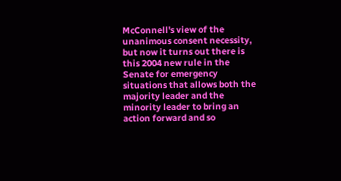McConnell's view of the unanimous consent necessity, but now it turns out there is this 2004 new rule in the Senate for emergency situations that allows both the majority leader and the minority leader to bring an action forward and so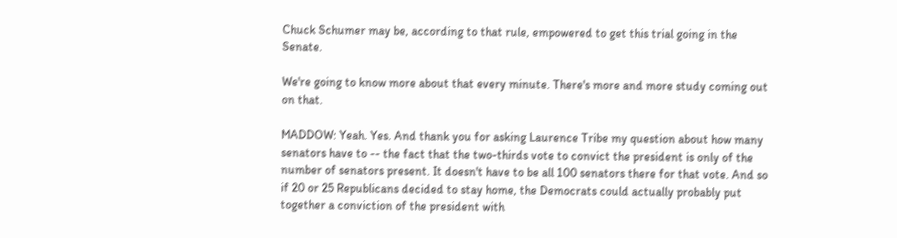Chuck Schumer may be, according to that rule, empowered to get this trial going in the Senate.

We're going to know more about that every minute. There's more and more study coming out on that.

MADDOW: Yeah. Yes. And thank you for asking Laurence Tribe my question about how many senators have to -- the fact that the two-thirds vote to convict the president is only of the number of senators present. It doesn't have to be all 100 senators there for that vote. And so if 20 or 25 Republicans decided to stay home, the Democrats could actually probably put together a conviction of the president with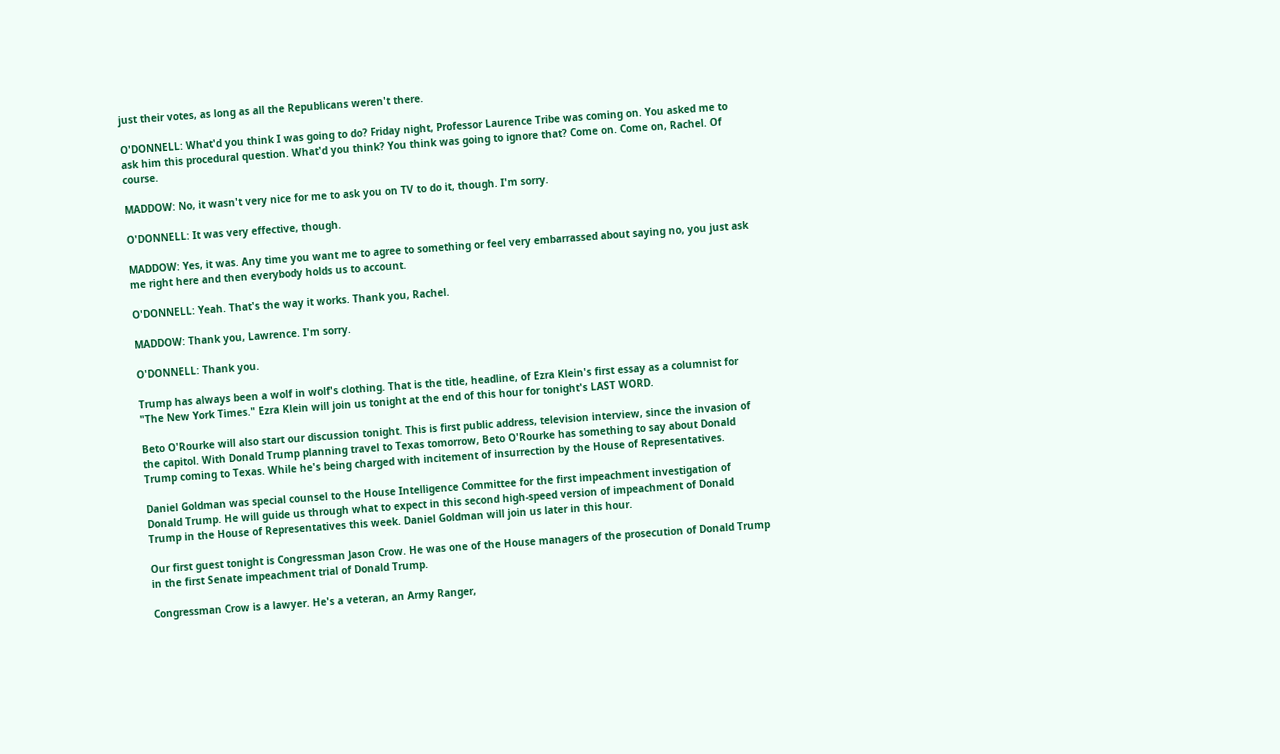just their votes, as long as all the Republicans weren't there.

O'DONNELL: What'd you think I was going to do? Friday night, Professor Laurence Tribe was coming on. You asked me to ask him this procedural question. What'd you think? You think was going to ignore that? Come on. Come on, Rachel. Of course.

MADDOW: No, it wasn't very nice for me to ask you on TV to do it, though. I'm sorry.

O'DONNELL: It was very effective, though.

MADDOW: Yes, it was. Any time you want me to agree to something or feel very embarrassed about saying no, you just ask me right here and then everybody holds us to account.

O'DONNELL: Yeah. That's the way it works. Thank you, Rachel.

MADDOW: Thank you, Lawrence. I'm sorry.

O'DONNELL: Thank you.

Trump has always been a wolf in wolf's clothing. That is the title, headline, of Ezra Klein's first essay as a columnist for "The New York Times." Ezra Klein will join us tonight at the end of this hour for tonight's LAST WORD.

Beto O'Rourke will also start our discussion tonight. This is first public address, television interview, since the invasion of the capitol. With Donald Trump planning travel to Texas tomorrow, Beto O'Rourke has something to say about Donald Trump coming to Texas. While he's being charged with incitement of insurrection by the House of Representatives.

Daniel Goldman was special counsel to the House Intelligence Committee for the first impeachment investigation of Donald Trump. He will guide us through what to expect in this second high-speed version of impeachment of Donald Trump in the House of Representatives this week. Daniel Goldman will join us later in this hour.

Our first guest tonight is Congressman Jason Crow. He was one of the House managers of the prosecution of Donald Trump in the first Senate impeachment trial of Donald Trump.

Congressman Crow is a lawyer. He's a veteran, an Army Ranger,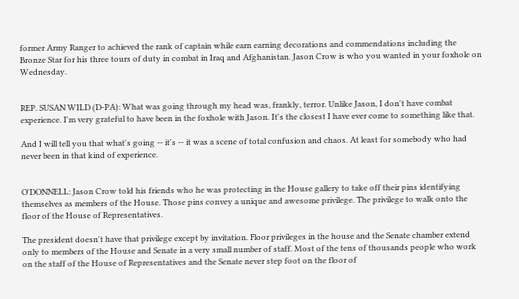former Army Ranger to achieved the rank of captain while earn earning decorations and commendations including the Bronze Star for his three tours of duty in combat in Iraq and Afghanistan. Jason Crow is who you wanted in your foxhole on Wednesday.


REP. SUSAN WILD (D-PA): What was going through my head was, frankly, terror. Unlike Jason, I don't have combat experience. I'm very grateful to have been in the foxhole with Jason. It's the closest I have ever come to something like that.

And I will tell you that what's going -- it's -- it was a scene of total confusion and chaos. At least for somebody who had never been in that kind of experience.


O'DONNELL: Jason Crow told his friends who he was protecting in the House gallery to take off their pins identifying themselves as members of the House. Those pins convey a unique and awesome privilege. The privilege to walk onto the floor of the House of Representatives.

The president doesn't have that privilege except by invitation. Floor privileges in the house and the Senate chamber extend only to members of the House and Senate in a very small number of staff. Most of the tens of thousands people who work on the staff of the House of Representatives and the Senate never step foot on the floor of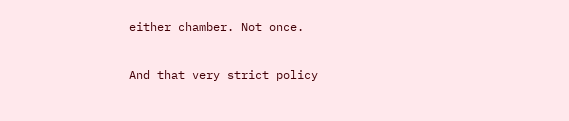either chamber. Not once.

And that very strict policy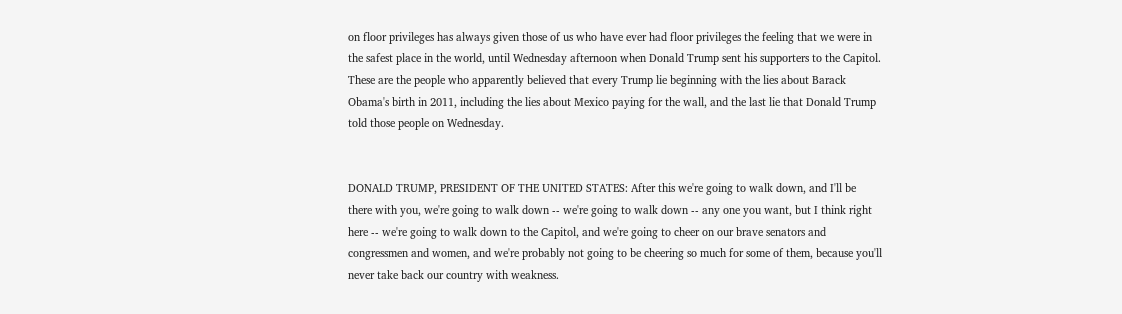on floor privileges has always given those of us who have ever had floor privileges the feeling that we were in the safest place in the world, until Wednesday afternoon when Donald Trump sent his supporters to the Capitol. These are the people who apparently believed that every Trump lie beginning with the lies about Barack Obama's birth in 2011, including the lies about Mexico paying for the wall, and the last lie that Donald Trump told those people on Wednesday.


DONALD TRUMP, PRESIDENT OF THE UNITED STATES: After this we're going to walk down, and I'll be there with you, we're going to walk down -- we're going to walk down -- any one you want, but I think right here -- we're going to walk down to the Capitol, and we're going to cheer on our brave senators and congressmen and women, and we're probably not going to be cheering so much for some of them, because you'll never take back our country with weakness.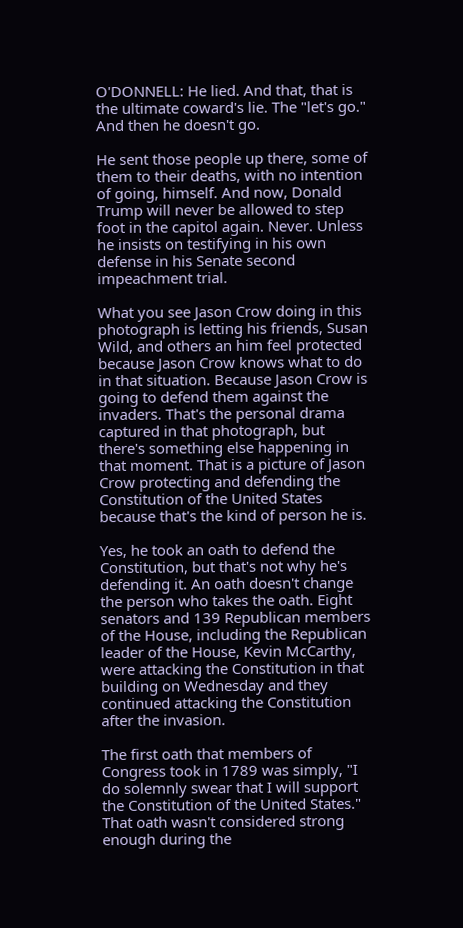O'DONNELL: He lied. And that, that is the ultimate coward's lie. The "let's go." And then he doesn't go.

He sent those people up there, some of them to their deaths, with no intention of going, himself. And now, Donald Trump will never be allowed to step foot in the capitol again. Never. Unless he insists on testifying in his own defense in his Senate second impeachment trial.

What you see Jason Crow doing in this photograph is letting his friends, Susan Wild, and others an him feel protected because Jason Crow knows what to do in that situation. Because Jason Crow is going to defend them against the invaders. That's the personal drama captured in that photograph, but there's something else happening in that moment. That is a picture of Jason Crow protecting and defending the Constitution of the United States because that's the kind of person he is.

Yes, he took an oath to defend the Constitution, but that's not why he's defending it. An oath doesn't change the person who takes the oath. Eight senators and 139 Republican members of the House, including the Republican leader of the House, Kevin McCarthy, were attacking the Constitution in that building on Wednesday and they continued attacking the Constitution after the invasion.

The first oath that members of Congress took in 1789 was simply, "I do solemnly swear that I will support the Constitution of the United States." That oath wasn't considered strong enough during the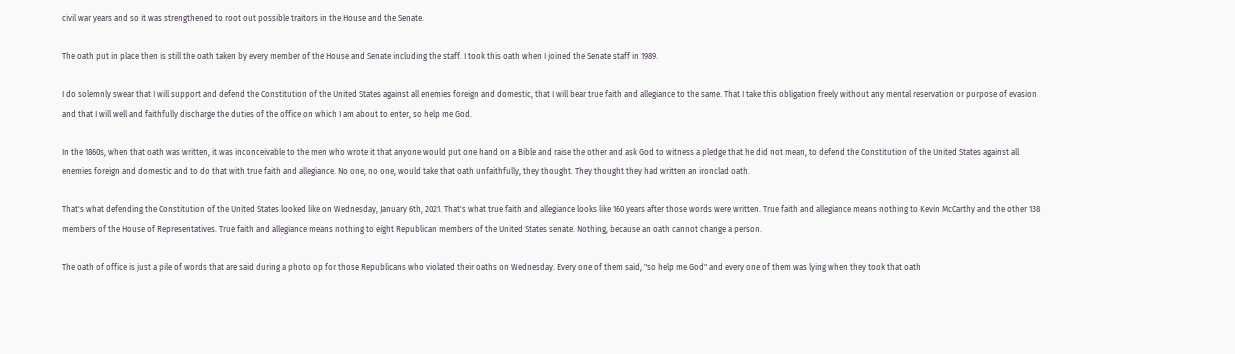civil war years and so it was strengthened to root out possible traitors in the House and the Senate.

The oath put in place then is still the oath taken by every member of the House and Senate including the staff. I took this oath when I joined the Senate staff in 1989.

I do solemnly swear that I will support and defend the Constitution of the United States against all enemies foreign and domestic, that I will bear true faith and allegiance to the same. That I take this obligation freely without any mental reservation or purpose of evasion and that I will well and faithfully discharge the duties of the office on which I am about to enter, so help me God.

In the 1860s, when that oath was written, it was inconceivable to the men who wrote it that anyone would put one hand on a Bible and raise the other and ask God to witness a pledge that he did not mean, to defend the Constitution of the United States against all enemies foreign and domestic and to do that with true faith and allegiance. No one, no one, would take that oath unfaithfully, they thought. They thought they had written an ironclad oath.

That's what defending the Constitution of the United States looked like on Wednesday, January 6th, 2021. That's what true faith and allegiance looks like 160 years after those words were written. True faith and allegiance means nothing to Kevin McCarthy and the other 138 members of the House of Representatives. True faith and allegiance means nothing to eight Republican members of the United States senate. Nothing, because an oath cannot change a person.

The oath of office is just a pile of words that are said during a photo op for those Republicans who violated their oaths on Wednesday. Every one of them said, "so help me God" and every one of them was lying when they took that oath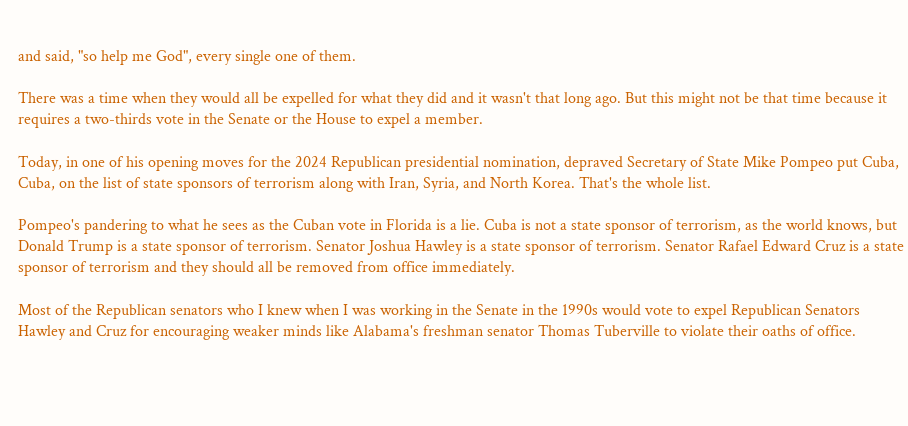and said, "so help me God", every single one of them.

There was a time when they would all be expelled for what they did and it wasn't that long ago. But this might not be that time because it requires a two-thirds vote in the Senate or the House to expel a member.

Today, in one of his opening moves for the 2024 Republican presidential nomination, depraved Secretary of State Mike Pompeo put Cuba, Cuba, on the list of state sponsors of terrorism along with Iran, Syria, and North Korea. That's the whole list.

Pompeo's pandering to what he sees as the Cuban vote in Florida is a lie. Cuba is not a state sponsor of terrorism, as the world knows, but Donald Trump is a state sponsor of terrorism. Senator Joshua Hawley is a state sponsor of terrorism. Senator Rafael Edward Cruz is a state sponsor of terrorism and they should all be removed from office immediately.

Most of the Republican senators who I knew when I was working in the Senate in the 1990s would vote to expel Republican Senators Hawley and Cruz for encouraging weaker minds like Alabama's freshman senator Thomas Tuberville to violate their oaths of office.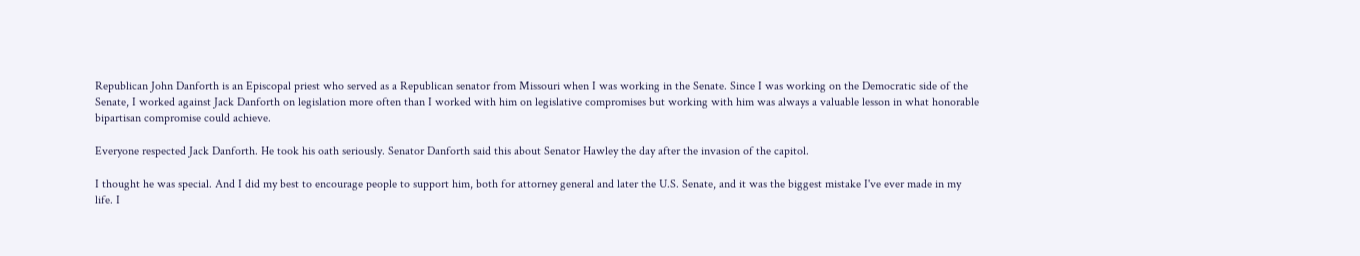Republican John Danforth is an Episcopal priest who served as a Republican senator from Missouri when I was working in the Senate. Since I was working on the Democratic side of the Senate, I worked against Jack Danforth on legislation more often than I worked with him on legislative compromises but working with him was always a valuable lesson in what honorable bipartisan compromise could achieve.

Everyone respected Jack Danforth. He took his oath seriously. Senator Danforth said this about Senator Hawley the day after the invasion of the capitol.

I thought he was special. And I did my best to encourage people to support him, both for attorney general and later the U.S. Senate, and it was the biggest mistake I've ever made in my life. I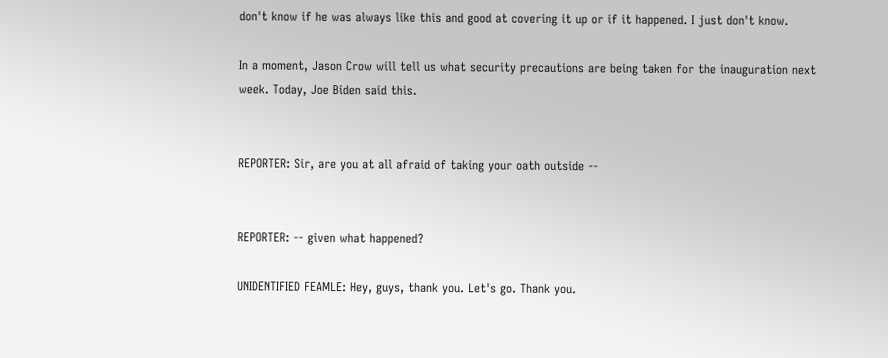don't know if he was always like this and good at covering it up or if it happened. I just don't know.

In a moment, Jason Crow will tell us what security precautions are being taken for the inauguration next week. Today, Joe Biden said this.


REPORTER: Sir, are you at all afraid of taking your oath outside --


REPORTER: -- given what happened?

UNIDENTIFIED FEAMLE: Hey, guys, thank you. Let's go. Thank you.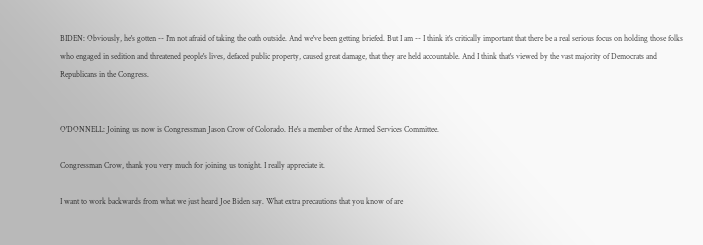BIDEN: Obviously, he's gotten -- I'm not afraid of taking the oath outside. And we've been getting briefed. But I am -- I think it's critically important that there be a real serious focus on holding those folks who engaged in sedition and threatened people's lives, defaced public property, caused great damage, that they are held accountable. And I think that's viewed by the vast majority of Democrats and Republicans in the Congress.


O'DONNELL: Joining us now is Congressman Jason Crow of Colorado. He's a member of the Armed Services Committee.

Congressman Crow, thank you very much for joining us tonight. I really appreciate it.

I want to work backwards from what we just heard Joe Biden say. What extra precautions that you know of are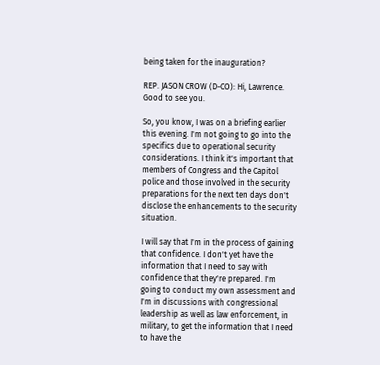being taken for the inauguration?

REP. JASON CROW (D-CO): Hi, Lawrence. Good to see you.

So, you know, I was on a briefing earlier this evening. I'm not going to go into the specifics due to operational security considerations. I think it's important that members of Congress and the Capitol police and those involved in the security preparations for the next ten days don't disclose the enhancements to the security situation.

I will say that I'm in the process of gaining that confidence. I don't yet have the information that I need to say with confidence that they're prepared. I'm going to conduct my own assessment and I'm in discussions with congressional leadership as well as law enforcement, in military, to get the information that I need to have the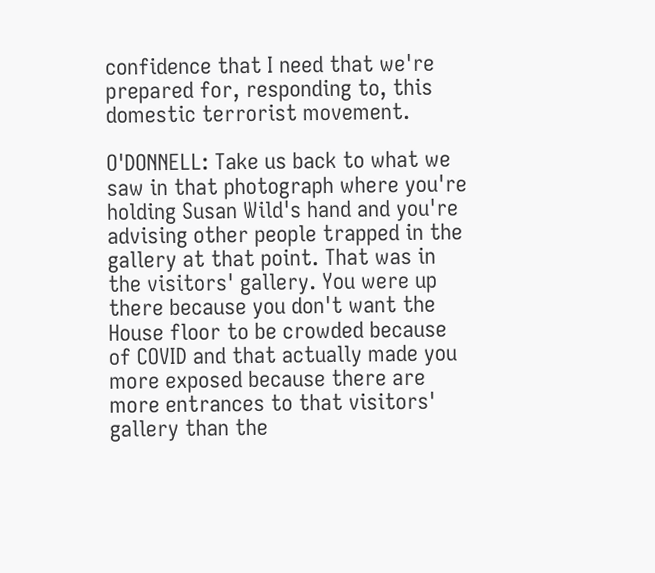confidence that I need that we're prepared for, responding to, this domestic terrorist movement.

O'DONNELL: Take us back to what we saw in that photograph where you're holding Susan Wild's hand and you're advising other people trapped in the gallery at that point. That was in the visitors' gallery. You were up there because you don't want the House floor to be crowded because of COVID and that actually made you more exposed because there are more entrances to that visitors' gallery than the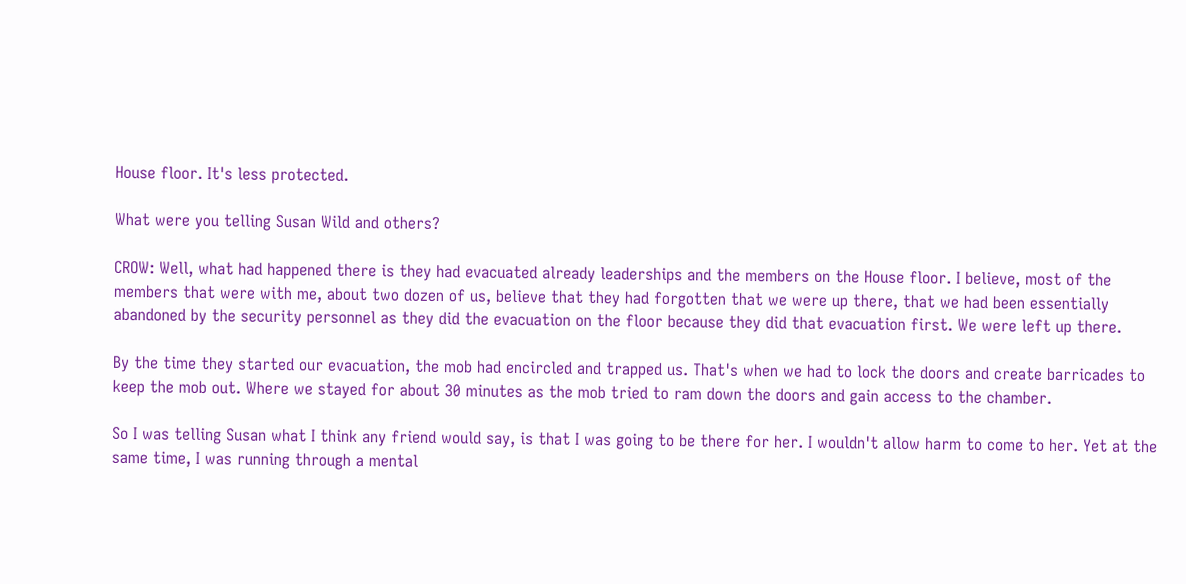House floor. It's less protected.

What were you telling Susan Wild and others?

CROW: Well, what had happened there is they had evacuated already leaderships and the members on the House floor. I believe, most of the members that were with me, about two dozen of us, believe that they had forgotten that we were up there, that we had been essentially abandoned by the security personnel as they did the evacuation on the floor because they did that evacuation first. We were left up there.

By the time they started our evacuation, the mob had encircled and trapped us. That's when we had to lock the doors and create barricades to keep the mob out. Where we stayed for about 30 minutes as the mob tried to ram down the doors and gain access to the chamber.

So I was telling Susan what I think any friend would say, is that I was going to be there for her. I wouldn't allow harm to come to her. Yet at the same time, I was running through a mental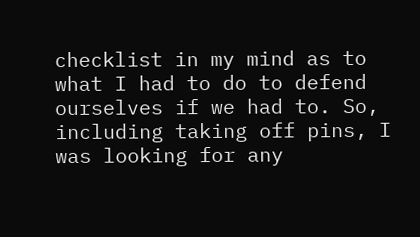checklist in my mind as to what I had to do to defend ourselves if we had to. So, including taking off pins, I was looking for any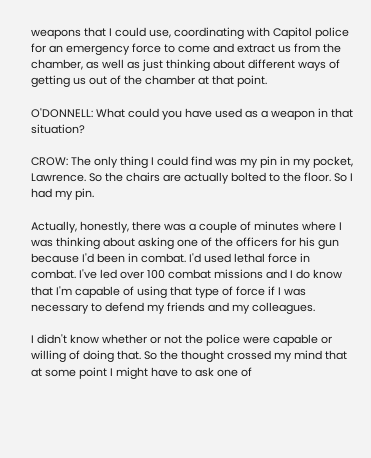weapons that I could use, coordinating with Capitol police for an emergency force to come and extract us from the chamber, as well as just thinking about different ways of getting us out of the chamber at that point.

O'DONNELL: What could you have used as a weapon in that situation?

CROW: The only thing I could find was my pin in my pocket, Lawrence. So the chairs are actually bolted to the floor. So I had my pin.

Actually, honestly, there was a couple of minutes where I was thinking about asking one of the officers for his gun because I'd been in combat. I'd used lethal force in combat. I've led over 100 combat missions and I do know that I'm capable of using that type of force if I was necessary to defend my friends and my colleagues.

I didn't know whether or not the police were capable or willing of doing that. So the thought crossed my mind that at some point I might have to ask one of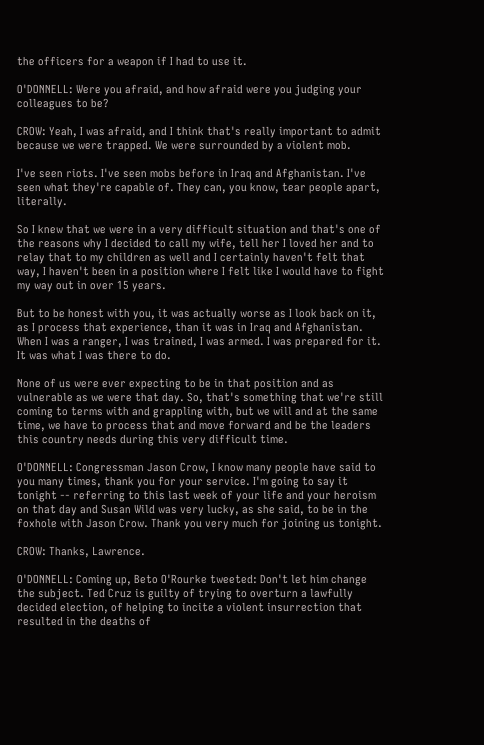the officers for a weapon if I had to use it.

O'DONNELL: Were you afraid, and how afraid were you judging your colleagues to be?

CROW: Yeah, I was afraid, and I think that's really important to admit because we were trapped. We were surrounded by a violent mob.

I've seen riots. I've seen mobs before in Iraq and Afghanistan. I've seen what they're capable of. They can, you know, tear people apart, literally.

So I knew that we were in a very difficult situation and that's one of the reasons why I decided to call my wife, tell her I loved her and to relay that to my children as well and I certainly haven't felt that way, I haven't been in a position where I felt like I would have to fight my way out in over 15 years.

But to be honest with you, it was actually worse as I look back on it, as I process that experience, than it was in Iraq and Afghanistan. When I was a ranger, I was trained, I was armed. I was prepared for it. It was what I was there to do.

None of us were ever expecting to be in that position and as vulnerable as we were that day. So, that's something that we're still coming to terms with and grappling with, but we will and at the same time, we have to process that and move forward and be the leaders this country needs during this very difficult time.

O'DONNELL: Congressman Jason Crow, I know many people have said to you many times, thank you for your service. I'm going to say it tonight -- referring to this last week of your life and your heroism on that day and Susan Wild was very lucky, as she said, to be in the foxhole with Jason Crow. Thank you very much for joining us tonight.

CROW: Thanks, Lawrence.

O'DONNELL: Coming up, Beto O'Rourke tweeted: Don't let him change the subject. Ted Cruz is guilty of trying to overturn a lawfully decided election, of helping to incite a violent insurrection that resulted in the deaths of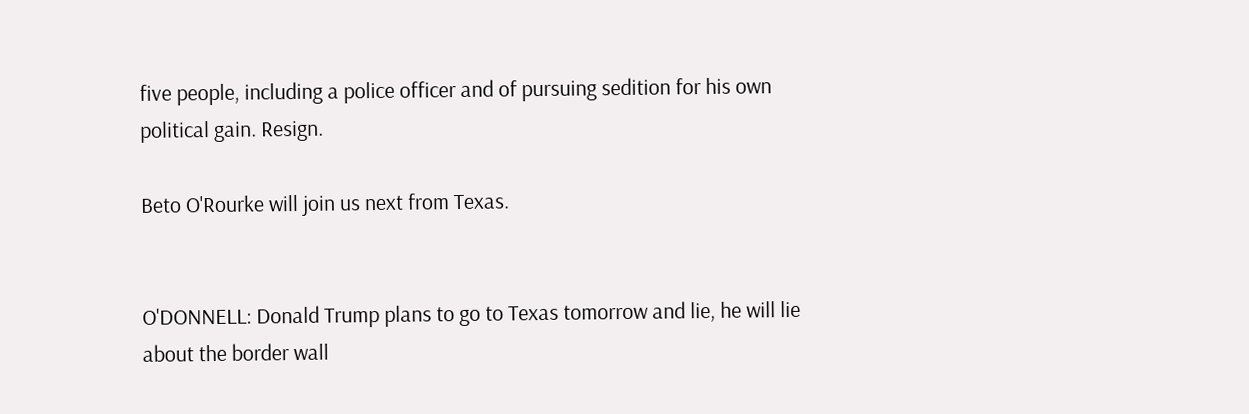five people, including a police officer and of pursuing sedition for his own political gain. Resign.

Beto O'Rourke will join us next from Texas.


O'DONNELL: Donald Trump plans to go to Texas tomorrow and lie, he will lie about the border wall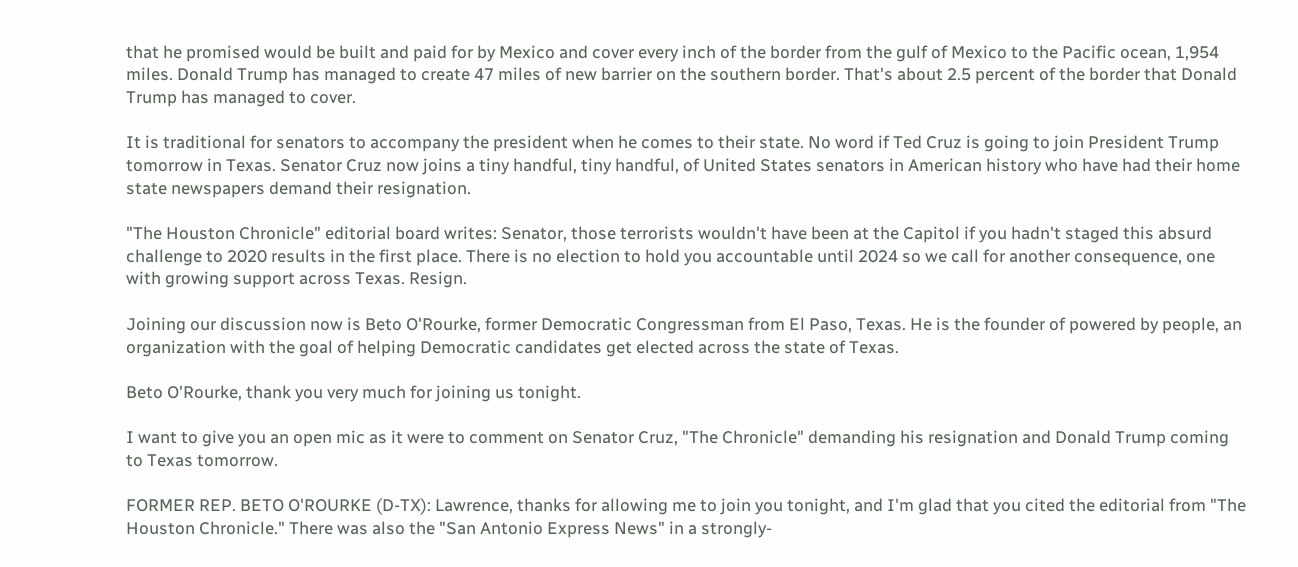that he promised would be built and paid for by Mexico and cover every inch of the border from the gulf of Mexico to the Pacific ocean, 1,954 miles. Donald Trump has managed to create 47 miles of new barrier on the southern border. That's about 2.5 percent of the border that Donald Trump has managed to cover.

It is traditional for senators to accompany the president when he comes to their state. No word if Ted Cruz is going to join President Trump tomorrow in Texas. Senator Cruz now joins a tiny handful, tiny handful, of United States senators in American history who have had their home state newspapers demand their resignation.

"The Houston Chronicle" editorial board writes: Senator, those terrorists wouldn't have been at the Capitol if you hadn't staged this absurd challenge to 2020 results in the first place. There is no election to hold you accountable until 2024 so we call for another consequence, one with growing support across Texas. Resign.

Joining our discussion now is Beto O'Rourke, former Democratic Congressman from El Paso, Texas. He is the founder of powered by people, an organization with the goal of helping Democratic candidates get elected across the state of Texas.

Beto O'Rourke, thank you very much for joining us tonight.

I want to give you an open mic as it were to comment on Senator Cruz, "The Chronicle" demanding his resignation and Donald Trump coming to Texas tomorrow.

FORMER REP. BETO O'ROURKE (D-TX): Lawrence, thanks for allowing me to join you tonight, and I'm glad that you cited the editorial from "The Houston Chronicle." There was also the "San Antonio Express News" in a strongly-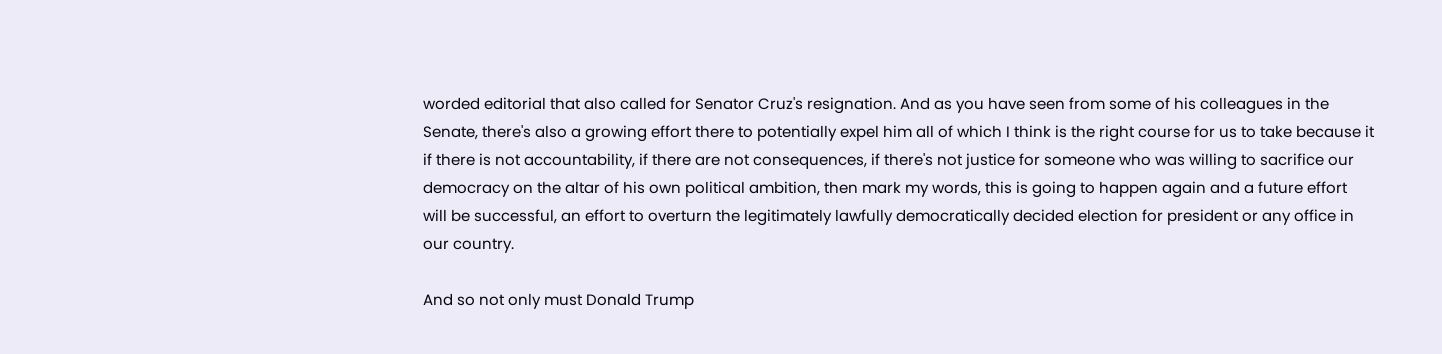worded editorial that also called for Senator Cruz's resignation. And as you have seen from some of his colleagues in the Senate, there's also a growing effort there to potentially expel him all of which I think is the right course for us to take because it if there is not accountability, if there are not consequences, if there's not justice for someone who was willing to sacrifice our democracy on the altar of his own political ambition, then mark my words, this is going to happen again and a future effort will be successful, an effort to overturn the legitimately lawfully democratically decided election for president or any office in our country.

And so not only must Donald Trump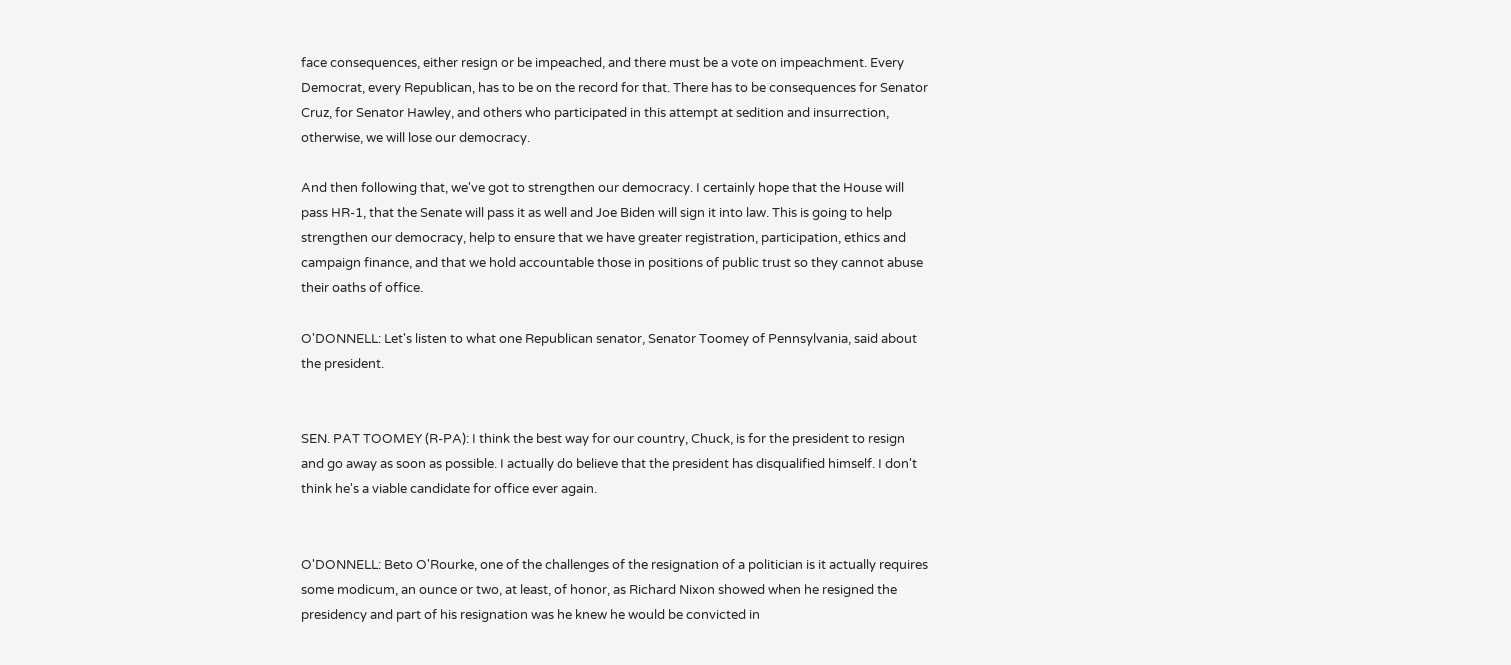face consequences, either resign or be impeached, and there must be a vote on impeachment. Every Democrat, every Republican, has to be on the record for that. There has to be consequences for Senator Cruz, for Senator Hawley, and others who participated in this attempt at sedition and insurrection, otherwise, we will lose our democracy.

And then following that, we've got to strengthen our democracy. I certainly hope that the House will pass HR-1, that the Senate will pass it as well and Joe Biden will sign it into law. This is going to help strengthen our democracy, help to ensure that we have greater registration, participation, ethics and campaign finance, and that we hold accountable those in positions of public trust so they cannot abuse their oaths of office.

O'DONNELL: Let's listen to what one Republican senator, Senator Toomey of Pennsylvania, said about the president.


SEN. PAT TOOMEY (R-PA): I think the best way for our country, Chuck, is for the president to resign and go away as soon as possible. I actually do believe that the president has disqualified himself. I don't think he's a viable candidate for office ever again.


O'DONNELL: Beto O'Rourke, one of the challenges of the resignation of a politician is it actually requires some modicum, an ounce or two, at least, of honor, as Richard Nixon showed when he resigned the presidency and part of his resignation was he knew he would be convicted in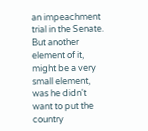an impeachment trial in the Senate. But another element of it, might be a very small element, was he didn't want to put the country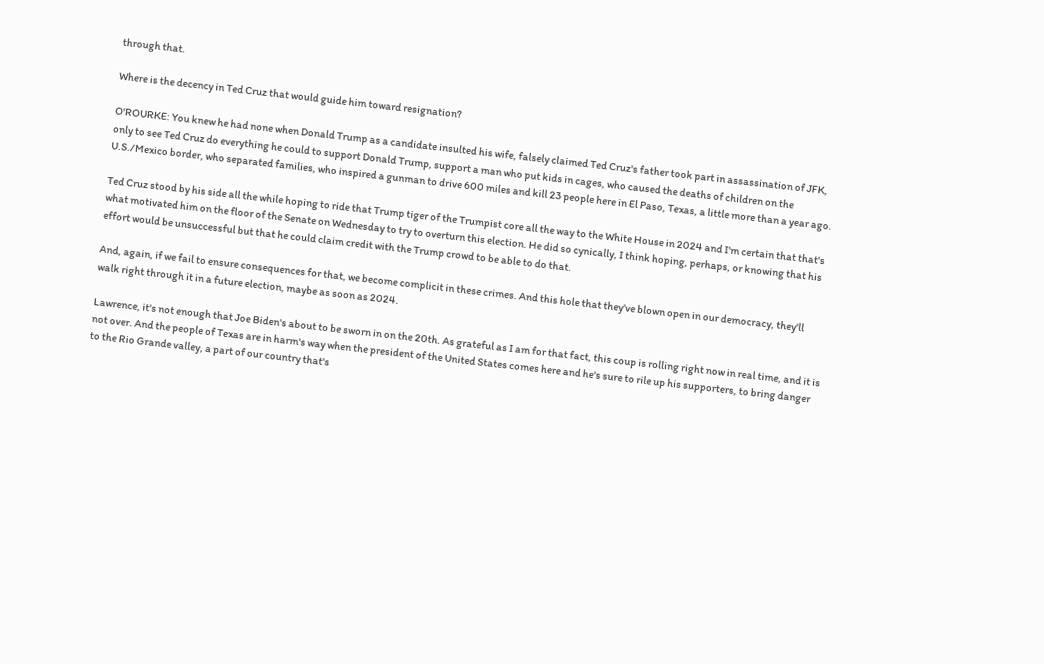through that.

Where is the decency in Ted Cruz that would guide him toward resignation?

O'ROURKE: You knew he had none when Donald Trump as a candidate insulted his wife, falsely claimed Ted Cruz's father took part in assassination of JFK, only to see Ted Cruz do everything he could to support Donald Trump, support a man who put kids in cages, who caused the deaths of children on the U.S./Mexico border, who separated families, who inspired a gunman to drive 600 miles and kill 23 people here in El Paso, Texas, a little more than a year ago.

Ted Cruz stood by his side all the while hoping to ride that Trump tiger of the Trumpist core all the way to the White House in 2024 and I'm certain that that's what motivated him on the floor of the Senate on Wednesday to try to overturn this election. He did so cynically, I think hoping, perhaps, or knowing that his effort would be unsuccessful but that he could claim credit with the Trump crowd to be able to do that.

And, again, if we fail to ensure consequences for that, we become complicit in these crimes. And this hole that they've blown open in our democracy, they'll walk right through it in a future election, maybe as soon as 2024.

Lawrence, it's not enough that Joe Biden's about to be sworn in on the 20th. As grateful as I am for that fact, this coup is rolling right now in real time, and it is not over. And the people of Texas are in harm's way when the president of the United States comes here and he's sure to rile up his supporters, to bring danger to the Rio Grande valley, a part of our country that's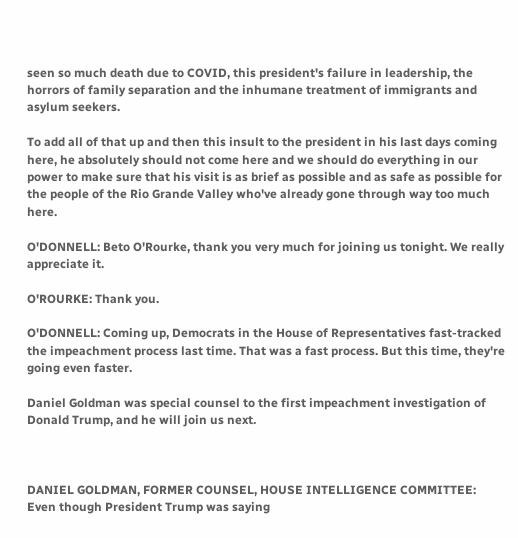seen so much death due to COVID, this president's failure in leadership, the horrors of family separation and the inhumane treatment of immigrants and asylum seekers.

To add all of that up and then this insult to the president in his last days coming here, he absolutely should not come here and we should do everything in our power to make sure that his visit is as brief as possible and as safe as possible for the people of the Rio Grande Valley who've already gone through way too much here.

O'DONNELL: Beto O'Rourke, thank you very much for joining us tonight. We really appreciate it.

O'ROURKE: Thank you.

O'DONNELL: Coming up, Democrats in the House of Representatives fast-tracked the impeachment process last time. That was a fast process. But this time, they're going even faster.

Daniel Goldman was special counsel to the first impeachment investigation of Donald Trump, and he will join us next.



DANIEL GOLDMAN, FORMER COUNSEL, HOUSE INTELLIGENCE COMMITTEE: Even though President Trump was saying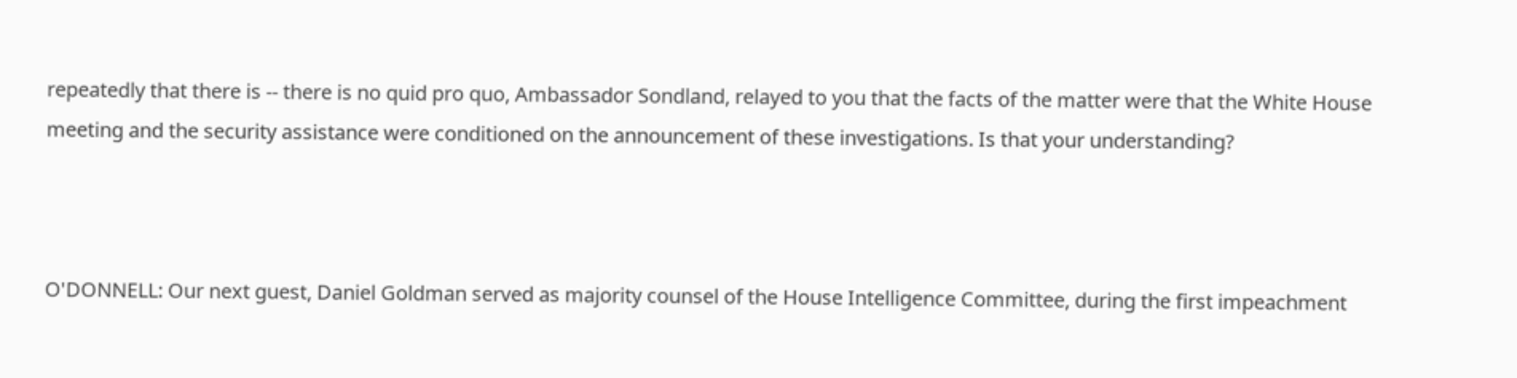repeatedly that there is -- there is no quid pro quo, Ambassador Sondland, relayed to you that the facts of the matter were that the White House meeting and the security assistance were conditioned on the announcement of these investigations. Is that your understanding?



O'DONNELL: Our next guest, Daniel Goldman served as majority counsel of the House Intelligence Committee, during the first impeachment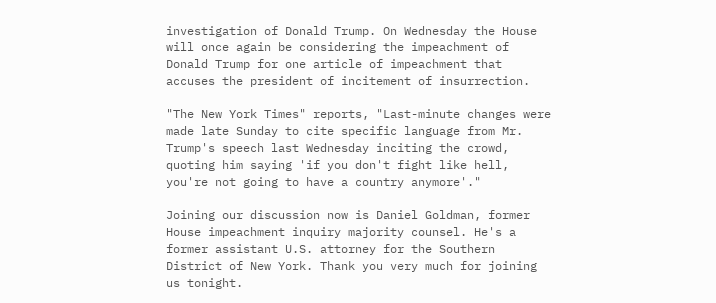investigation of Donald Trump. On Wednesday the House will once again be considering the impeachment of Donald Trump for one article of impeachment that accuses the president of incitement of insurrection.

"The New York Times" reports, "Last-minute changes were made late Sunday to cite specific language from Mr. Trump's speech last Wednesday inciting the crowd, quoting him saying 'if you don't fight like hell, you're not going to have a country anymore'."

Joining our discussion now is Daniel Goldman, former House impeachment inquiry majority counsel. He's a former assistant U.S. attorney for the Southern District of New York. Thank you very much for joining us tonight.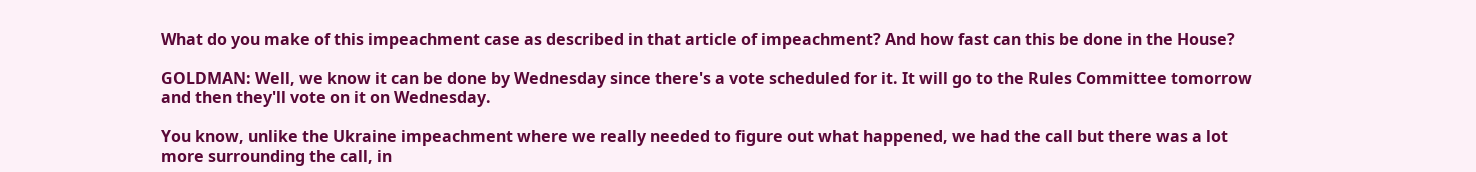What do you make of this impeachment case as described in that article of impeachment? And how fast can this be done in the House?

GOLDMAN: Well, we know it can be done by Wednesday since there's a vote scheduled for it. It will go to the Rules Committee tomorrow and then they'll vote on it on Wednesday.

You know, unlike the Ukraine impeachment where we really needed to figure out what happened, we had the call but there was a lot more surrounding the call, in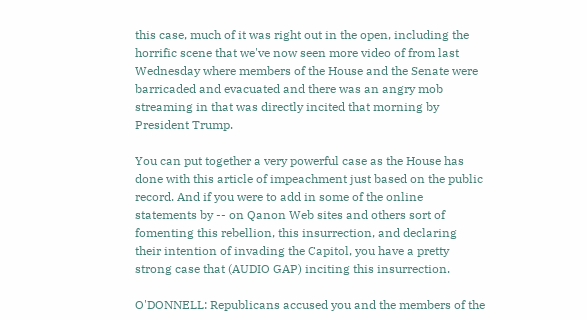this case, much of it was right out in the open, including the horrific scene that we've now seen more video of from last Wednesday where members of the House and the Senate were barricaded and evacuated and there was an angry mob streaming in that was directly incited that morning by President Trump.

You can put together a very powerful case as the House has done with this article of impeachment just based on the public record. And if you were to add in some of the online statements by -- on Qanon Web sites and others sort of fomenting this rebellion, this insurrection, and declaring their intention of invading the Capitol, you have a pretty strong case that (AUDIO GAP) inciting this insurrection.

O'DONNELL: Republicans accused you and the members of the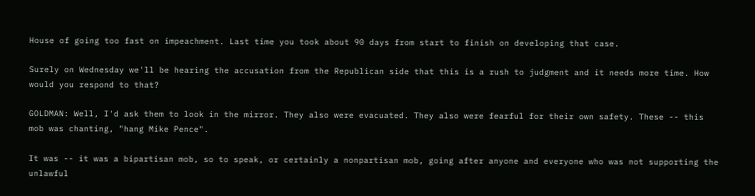House of going too fast on impeachment. Last time you took about 90 days from start to finish on developing that case.

Surely on Wednesday we'll be hearing the accusation from the Republican side that this is a rush to judgment and it needs more time. How would you respond to that?

GOLDMAN: Well, I'd ask them to look in the mirror. They also were evacuated. They also were fearful for their own safety. These -- this mob was chanting, "hang Mike Pence".

It was -- it was a bipartisan mob, so to speak, or certainly a nonpartisan mob, going after anyone and everyone who was not supporting the unlawful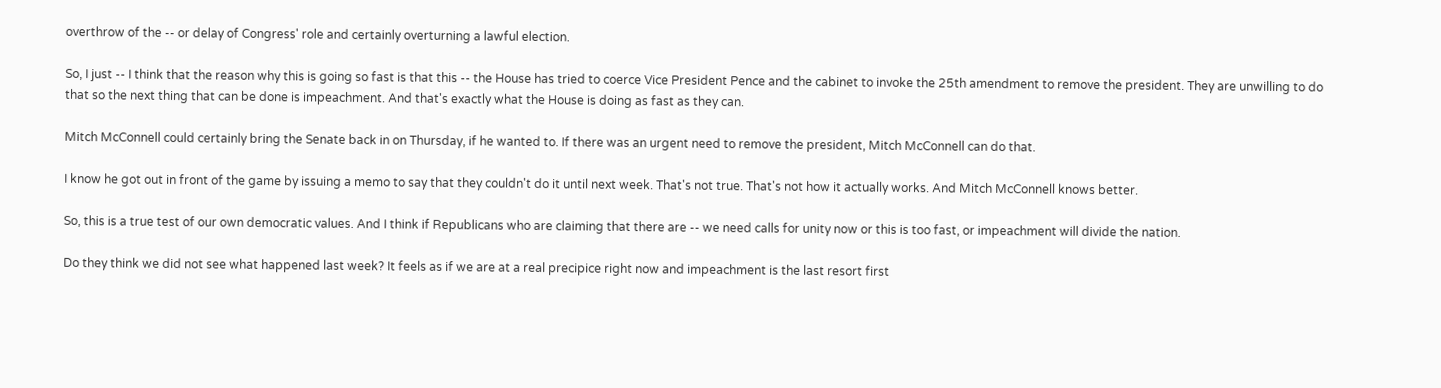overthrow of the -- or delay of Congress' role and certainly overturning a lawful election.

So, I just -- I think that the reason why this is going so fast is that this -- the House has tried to coerce Vice President Pence and the cabinet to invoke the 25th amendment to remove the president. They are unwilling to do that so the next thing that can be done is impeachment. And that's exactly what the House is doing as fast as they can.

Mitch McConnell could certainly bring the Senate back in on Thursday, if he wanted to. If there was an urgent need to remove the president, Mitch McConnell can do that.

I know he got out in front of the game by issuing a memo to say that they couldn't do it until next week. That's not true. That's not how it actually works. And Mitch McConnell knows better.

So, this is a true test of our own democratic values. And I think if Republicans who are claiming that there are -- we need calls for unity now or this is too fast, or impeachment will divide the nation.

Do they think we did not see what happened last week? It feels as if we are at a real precipice right now and impeachment is the last resort first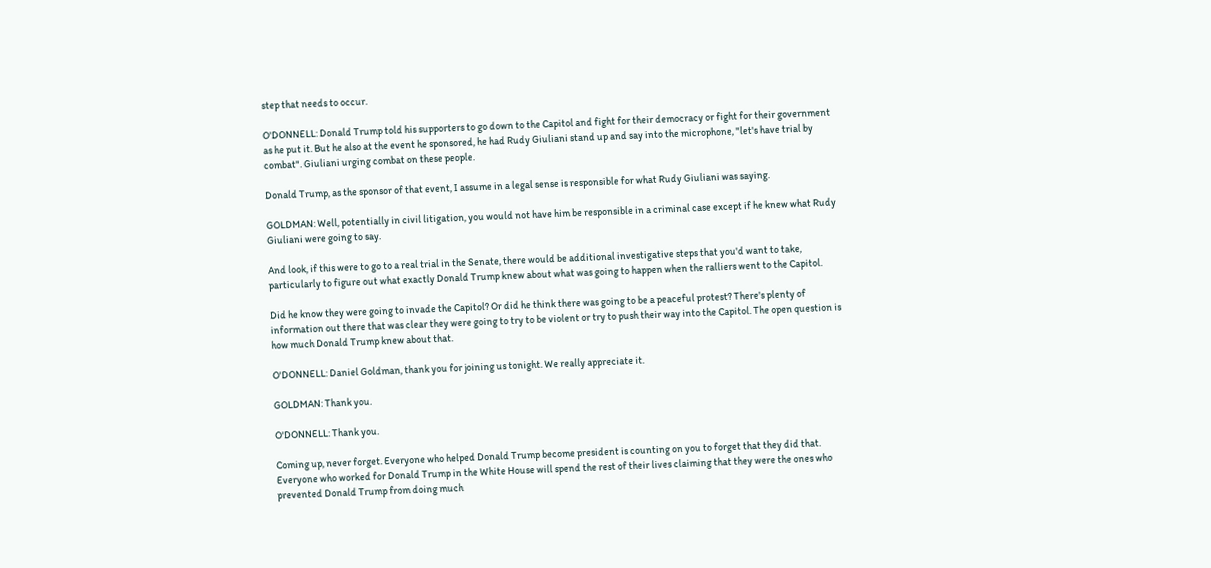step that needs to occur.

O'DONNELL: Donald Trump told his supporters to go down to the Capitol and fight for their democracy or fight for their government as he put it. But he also at the event he sponsored, he had Rudy Giuliani stand up and say into the microphone, "let's have trial by combat". Giuliani urging combat on these people.

Donald Trump, as the sponsor of that event, I assume in a legal sense is responsible for what Rudy Giuliani was saying.

GOLDMAN: Well, potentially in civil litigation, you would not have him be responsible in a criminal case except if he knew what Rudy Giuliani were going to say.

And look, if this were to go to a real trial in the Senate, there would be additional investigative steps that you'd want to take, particularly to figure out what exactly Donald Trump knew about what was going to happen when the ralliers went to the Capitol.

Did he know they were going to invade the Capitol? Or did he think there was going to be a peaceful protest? There's plenty of information out there that was clear they were going to try to be violent or try to push their way into the Capitol. The open question is how much Donald Trump knew about that.

O'DONNELL: Daniel Goldman, thank you for joining us tonight. We really appreciate it.

GOLDMAN: Thank you.

O'DONNELL: Thank you.

Coming up, never forget. Everyone who helped Donald Trump become president is counting on you to forget that they did that. Everyone who worked for Donald Trump in the White House will spend the rest of their lives claiming that they were the ones who prevented Donald Trump from doing much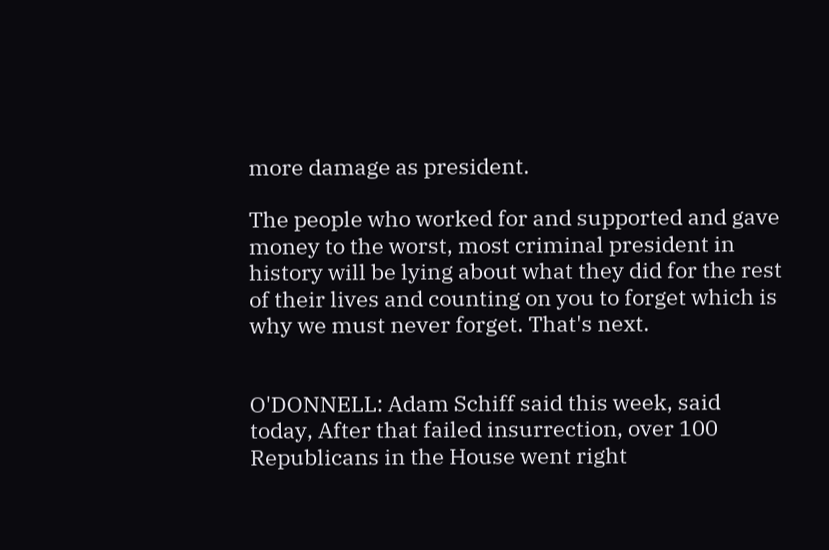more damage as president.

The people who worked for and supported and gave money to the worst, most criminal president in history will be lying about what they did for the rest of their lives and counting on you to forget which is why we must never forget. That's next.


O'DONNELL: Adam Schiff said this week, said today, After that failed insurrection, over 100 Republicans in the House went right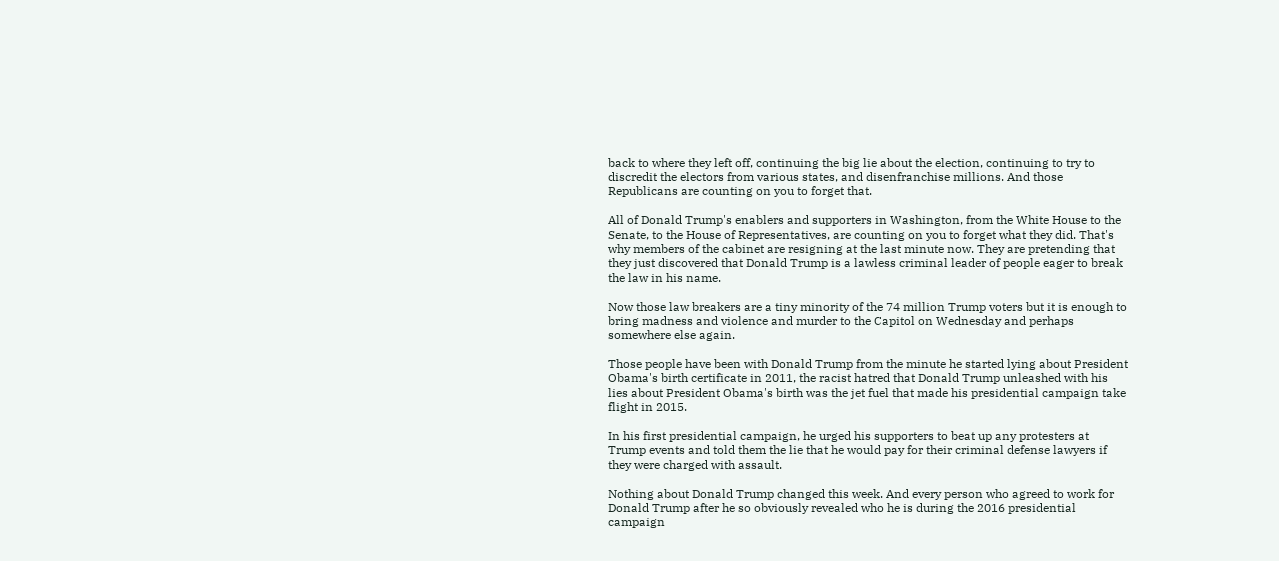back to where they left off, continuing the big lie about the election, continuing to try to discredit the electors from various states, and disenfranchise millions. And those Republicans are counting on you to forget that.

All of Donald Trump's enablers and supporters in Washington, from the White House to the Senate, to the House of Representatives, are counting on you to forget what they did. That's why members of the cabinet are resigning at the last minute now. They are pretending that they just discovered that Donald Trump is a lawless criminal leader of people eager to break the law in his name.

Now those law breakers are a tiny minority of the 74 million Trump voters but it is enough to bring madness and violence and murder to the Capitol on Wednesday and perhaps somewhere else again.

Those people have been with Donald Trump from the minute he started lying about President Obama's birth certificate in 2011, the racist hatred that Donald Trump unleashed with his lies about President Obama's birth was the jet fuel that made his presidential campaign take flight in 2015.

In his first presidential campaign, he urged his supporters to beat up any protesters at Trump events and told them the lie that he would pay for their criminal defense lawyers if they were charged with assault.

Nothing about Donald Trump changed this week. And every person who agreed to work for Donald Trump after he so obviously revealed who he is during the 2016 presidential campaign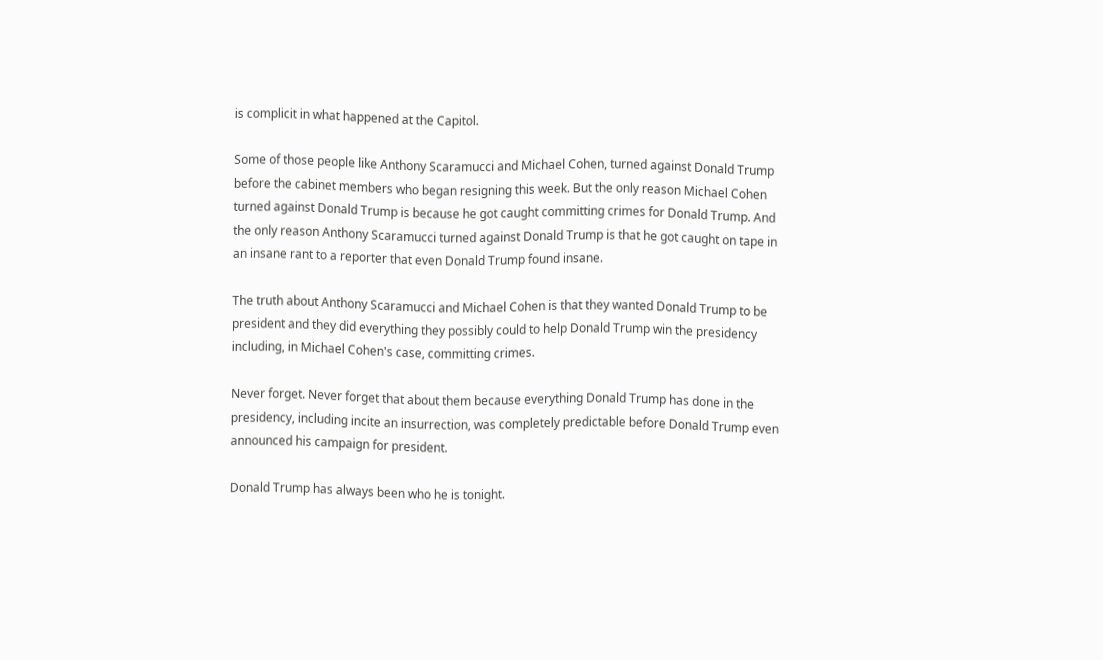is complicit in what happened at the Capitol.

Some of those people like Anthony Scaramucci and Michael Cohen, turned against Donald Trump before the cabinet members who began resigning this week. But the only reason Michael Cohen turned against Donald Trump is because he got caught committing crimes for Donald Trump. And the only reason Anthony Scaramucci turned against Donald Trump is that he got caught on tape in an insane rant to a reporter that even Donald Trump found insane.

The truth about Anthony Scaramucci and Michael Cohen is that they wanted Donald Trump to be president and they did everything they possibly could to help Donald Trump win the presidency including, in Michael Cohen's case, committing crimes.

Never forget. Never forget that about them because everything Donald Trump has done in the presidency, including incite an insurrection, was completely predictable before Donald Trump even announced his campaign for president.

Donald Trump has always been who he is tonight.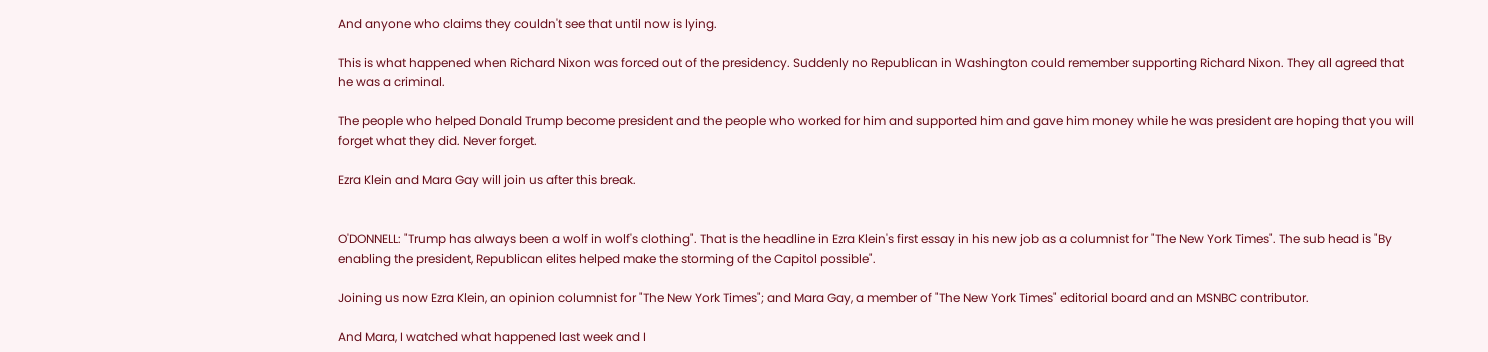And anyone who claims they couldn't see that until now is lying.

This is what happened when Richard Nixon was forced out of the presidency. Suddenly no Republican in Washington could remember supporting Richard Nixon. They all agreed that he was a criminal.

The people who helped Donald Trump become president and the people who worked for him and supported him and gave him money while he was president are hoping that you will forget what they did. Never forget.

Ezra Klein and Mara Gay will join us after this break.


O'DONNELL: "Trump has always been a wolf in wolf's clothing". That is the headline in Ezra Klein's first essay in his new job as a columnist for "The New York Times". The sub head is "By enabling the president, Republican elites helped make the storming of the Capitol possible".

Joining us now Ezra Klein, an opinion columnist for "The New York Times"; and Mara Gay, a member of "The New York Times" editorial board and an MSNBC contributor.

And Mara, I watched what happened last week and I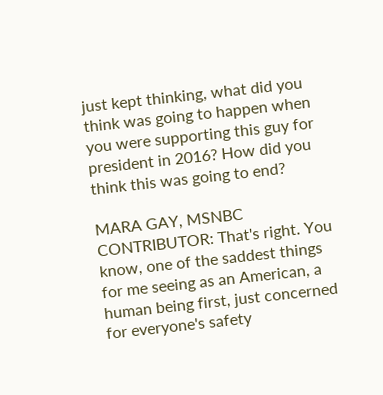just kept thinking, what did you think was going to happen when you were supporting this guy for president in 2016? How did you think this was going to end?

MARA GAY, MSNBC CONTRIBUTOR: That's right. You know, one of the saddest things for me seeing as an American, a human being first, just concerned for everyone's safety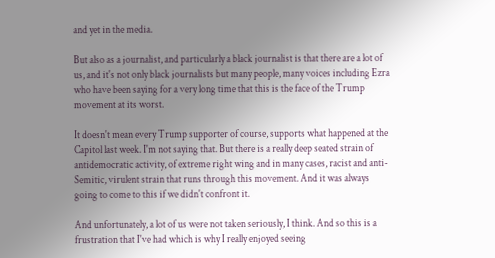and yet in the media.

But also as a journalist, and particularly a black journalist is that there are a lot of us, and it's not only black journalists but many people, many voices including Ezra who have been saying for a very long time that this is the face of the Trump movement at its worst.

It doesn't mean every Trump supporter of course, supports what happened at the Capitol last week. I'm not saying that. But there is a really deep seated strain of antidemocratic activity, of extreme right wing and in many cases, racist and anti-Semitic, virulent strain that runs through this movement. And it was always going to come to this if we didn't confront it.

And unfortunately, a lot of us were not taken seriously, I think. And so this is a frustration that I've had which is why I really enjoyed seeing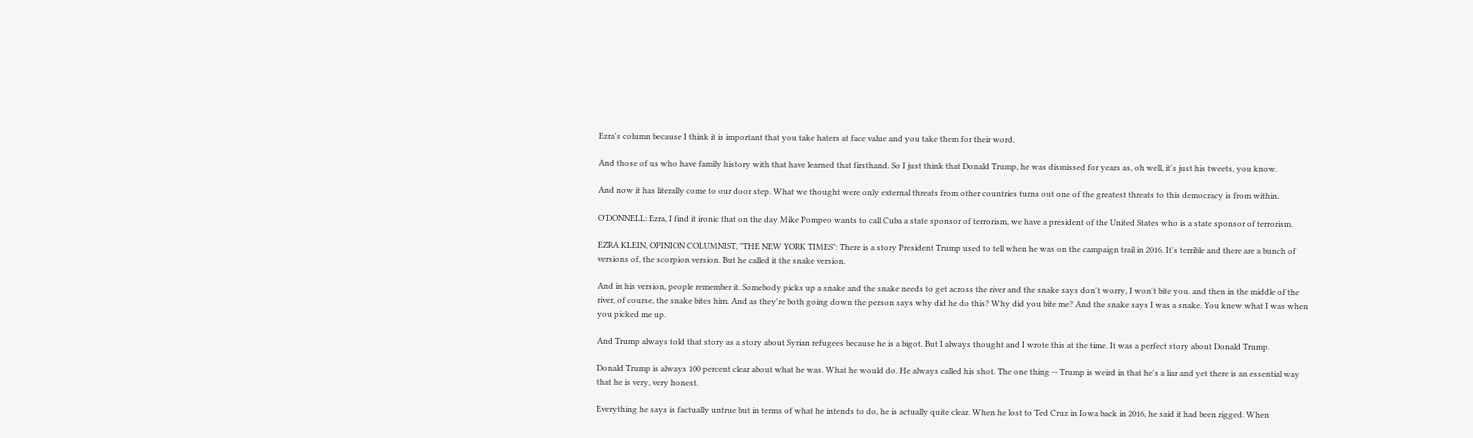Ezra's column because I think it is important that you take haters at face value and you take them for their word.

And those of us who have family history with that have learned that firsthand. So I just think that Donald Trump, he was dismissed for years as, oh well, it's just his tweets, you know.

And now it has literally come to our door step. What we thought were only external threats from other countries turns out one of the greatest threats to this democracy is from within.

O'DONNELL: Ezra, I find it ironic that on the day Mike Pompeo wants to call Cuba a state sponsor of terrorism, we have a president of the United States who is a state sponsor of terrorism.

EZRA KLEIN, OPINION COLUMNIST, "THE NEW YORK TIMES": There is a story President Trump used to tell when he was on the campaign trail in 2016. It's terrible and there are a bunch of versions of, the scorpion version. But he called it the snake version.

And in his version, people remember it. Somebody picks up a snake and the snake needs to get across the river and the snake says don't worry, I won't bite you. and then in the middle of the river, of course, the snake bites him. And as they're both going down the person says why did he do this? Why did you bite me? And the snake says I was a snake. You knew what I was when you picked me up.

And Trump always told that story as a story about Syrian refugees because he is a bigot. But I always thought and I wrote this at the time. It was a perfect story about Donald Trump.

Donald Trump is always 100 percent clear about what he was. What he would do. He always called his shot. The one thing -- Trump is weird in that he's a liar and yet there is an essential way that he is very, very honest.

Everything he says is factually untrue but in terms of what he intends to do, he is actually quite clear. When he lost to Ted Cruz in Iowa back in 2016, he said it had been rigged. When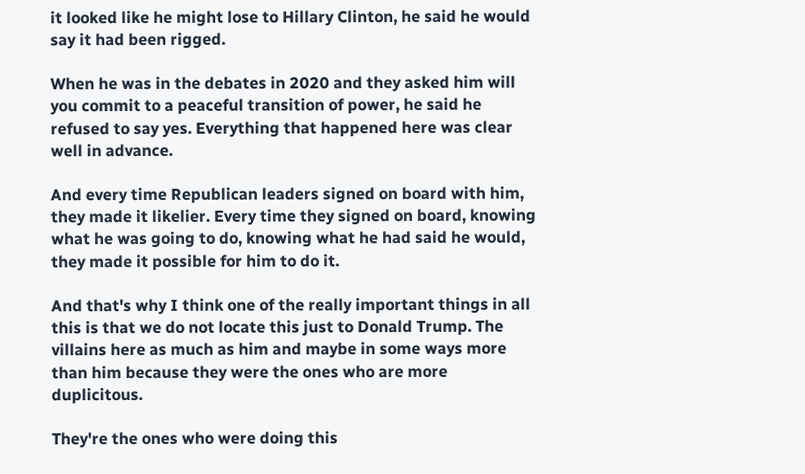it looked like he might lose to Hillary Clinton, he said he would say it had been rigged.

When he was in the debates in 2020 and they asked him will you commit to a peaceful transition of power, he said he refused to say yes. Everything that happened here was clear well in advance.

And every time Republican leaders signed on board with him, they made it likelier. Every time they signed on board, knowing what he was going to do, knowing what he had said he would, they made it possible for him to do it.

And that's why I think one of the really important things in all this is that we do not locate this just to Donald Trump. The villains here as much as him and maybe in some ways more than him because they were the ones who are more duplicitous.

They're the ones who were doing this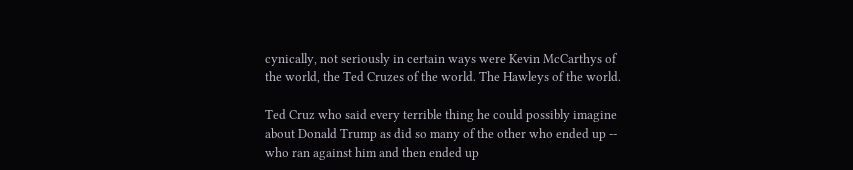cynically, not seriously in certain ways were Kevin McCarthys of the world, the Ted Cruzes of the world. The Hawleys of the world.

Ted Cruz who said every terrible thing he could possibly imagine about Donald Trump as did so many of the other who ended up -- who ran against him and then ended up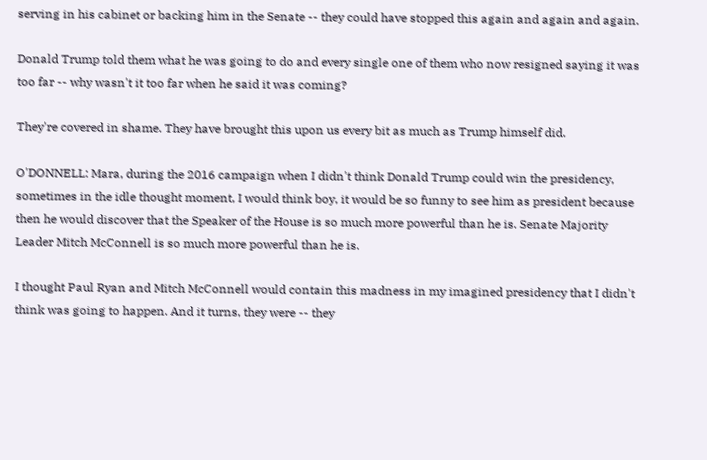serving in his cabinet or backing him in the Senate -- they could have stopped this again and again and again.

Donald Trump told them what he was going to do and every single one of them who now resigned saying it was too far -- why wasn't it too far when he said it was coming?

They're covered in shame. They have brought this upon us every bit as much as Trump himself did.

O'DONNELL: Mara, during the 2016 campaign when I didn't think Donald Trump could win the presidency, sometimes in the idle thought moment, I would think boy, it would be so funny to see him as president because then he would discover that the Speaker of the House is so much more powerful than he is. Senate Majority Leader Mitch McConnell is so much more powerful than he is.

I thought Paul Ryan and Mitch McConnell would contain this madness in my imagined presidency that I didn't think was going to happen. And it turns, they were -- they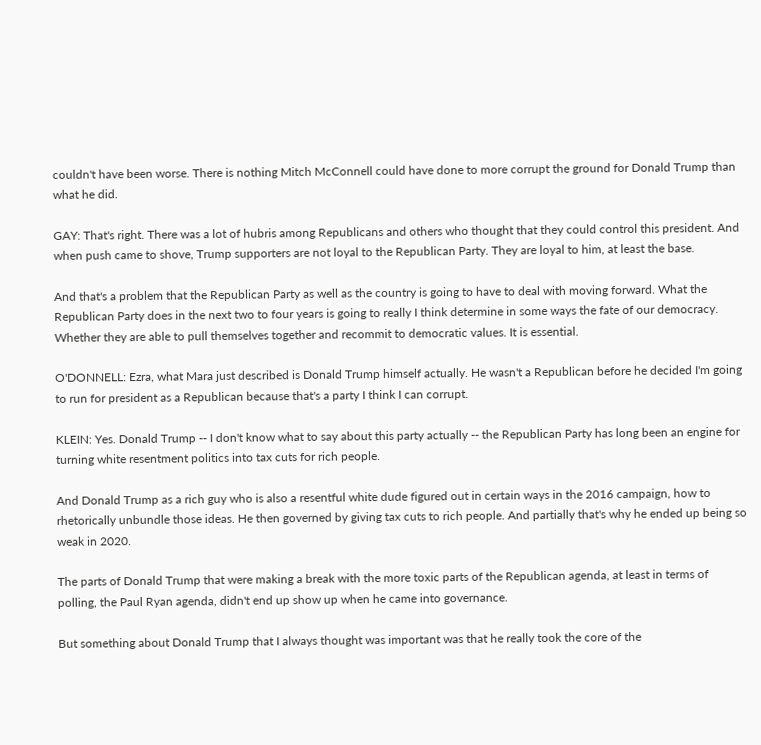couldn't have been worse. There is nothing Mitch McConnell could have done to more corrupt the ground for Donald Trump than what he did.

GAY: That's right. There was a lot of hubris among Republicans and others who thought that they could control this president. And when push came to shove, Trump supporters are not loyal to the Republican Party. They are loyal to him, at least the base.

And that's a problem that the Republican Party as well as the country is going to have to deal with moving forward. What the Republican Party does in the next two to four years is going to really I think determine in some ways the fate of our democracy. Whether they are able to pull themselves together and recommit to democratic values. It is essential.

O'DONNELL: Ezra, what Mara just described is Donald Trump himself actually. He wasn't a Republican before he decided I'm going to run for president as a Republican because that's a party I think I can corrupt.

KLEIN: Yes. Donald Trump -- I don't know what to say about this party actually -- the Republican Party has long been an engine for turning white resentment politics into tax cuts for rich people.

And Donald Trump as a rich guy who is also a resentful white dude figured out in certain ways in the 2016 campaign, how to rhetorically unbundle those ideas. He then governed by giving tax cuts to rich people. And partially that's why he ended up being so weak in 2020.

The parts of Donald Trump that were making a break with the more toxic parts of the Republican agenda, at least in terms of polling, the Paul Ryan agenda, didn't end up show up when he came into governance.

But something about Donald Trump that I always thought was important was that he really took the core of the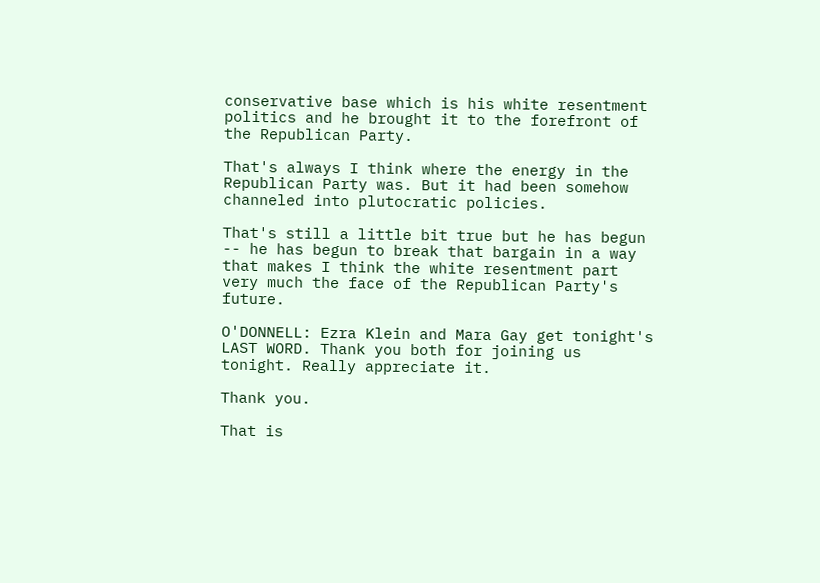conservative base which is his white resentment politics and he brought it to the forefront of the Republican Party.

That's always I think where the energy in the Republican Party was. But it had been somehow channeled into plutocratic policies.

That's still a little bit true but he has begun -- he has begun to break that bargain in a way that makes I think the white resentment part very much the face of the Republican Party's future.

O'DONNELL: Ezra Klein and Mara Gay get tonight's LAST WORD. Thank you both for joining us tonight. Really appreciate it.

Thank you.

That is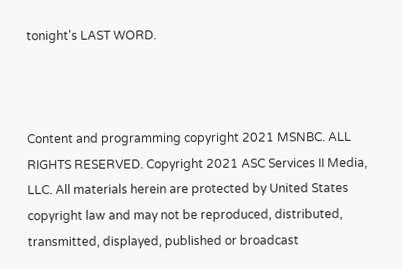tonight's LAST WORD.



Content and programming copyright 2021 MSNBC. ALL RIGHTS RESERVED. Copyright 2021 ASC Services II Media, LLC. All materials herein are protected by United States copyright law and may not be reproduced, distributed, transmitted, displayed, published or broadcast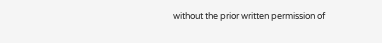without the prior written permission of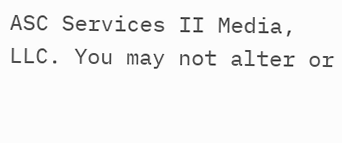ASC Services II Media, LLC. You may not alter or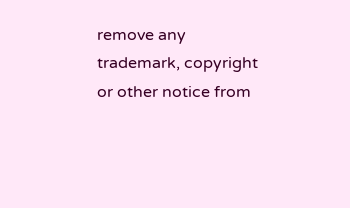remove any trademark, copyright or other notice from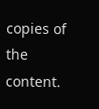copies of the content.